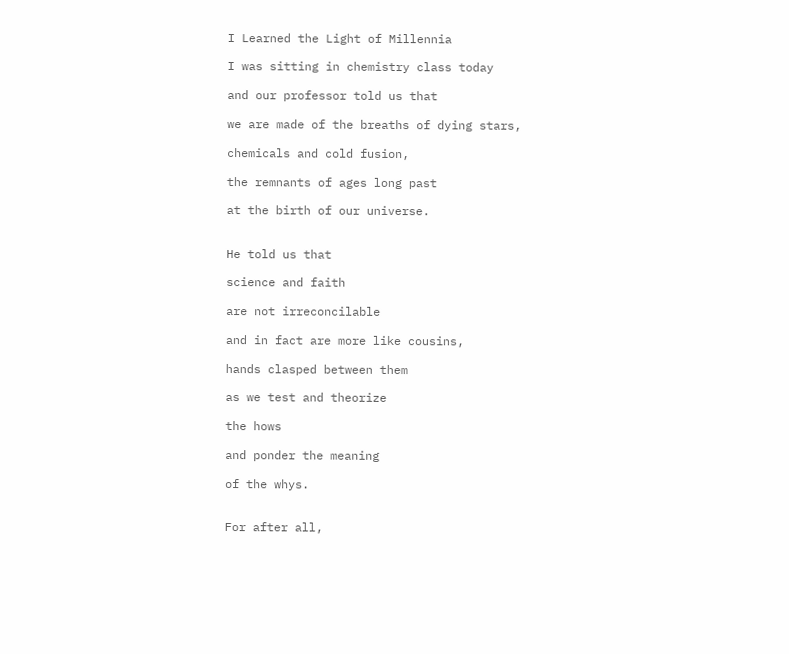I Learned the Light of Millennia

I was sitting in chemistry class today

and our professor told us that

we are made of the breaths of dying stars,

chemicals and cold fusion,

the remnants of ages long past

at the birth of our universe.


He told us that

science and faith

are not irreconcilable

and in fact are more like cousins,

hands clasped between them

as we test and theorize

the hows

and ponder the meaning

of the whys.


For after all,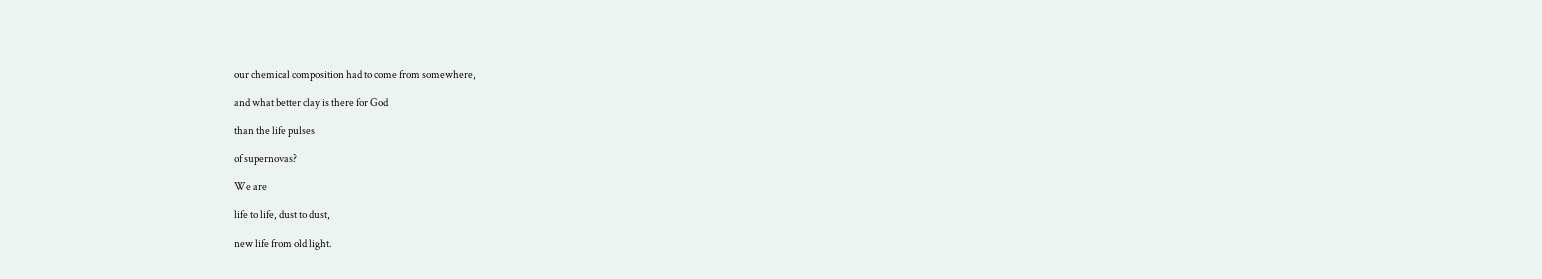our chemical composition had to come from somewhere,

and what better clay is there for God

than the life pulses

of supernovas?

We are

life to life, dust to dust,

new life from old light.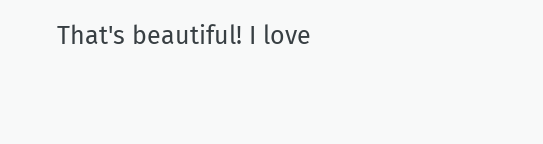That's beautiful! I love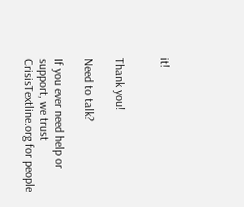it!


Thank you!

Need to talk?

If you ever need help or support, we trust CrisisTextline.org for people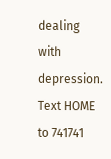dealing with depression. Text HOME to 741741